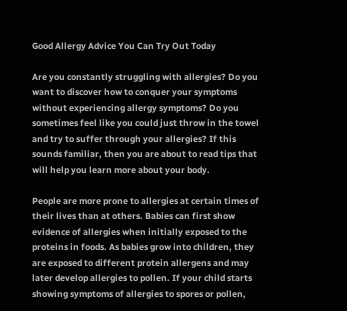Good Allergy Advice You Can Try Out Today

Are you constantly struggling with allergies? Do you want to discover how to conquer your symptoms without experiencing allergy symptoms? Do you sometimes feel like you could just throw in the towel and try to suffer through your allergies? If this sounds familiar, then you are about to read tips that will help you learn more about your body.

People are more prone to allergies at certain times of their lives than at others. Babies can first show evidence of allergies when initially exposed to the proteins in foods. As babies grow into children, they are exposed to different protein allergens and may later develop allergies to pollen. If your child starts showing symptoms of allergies to spores or pollen,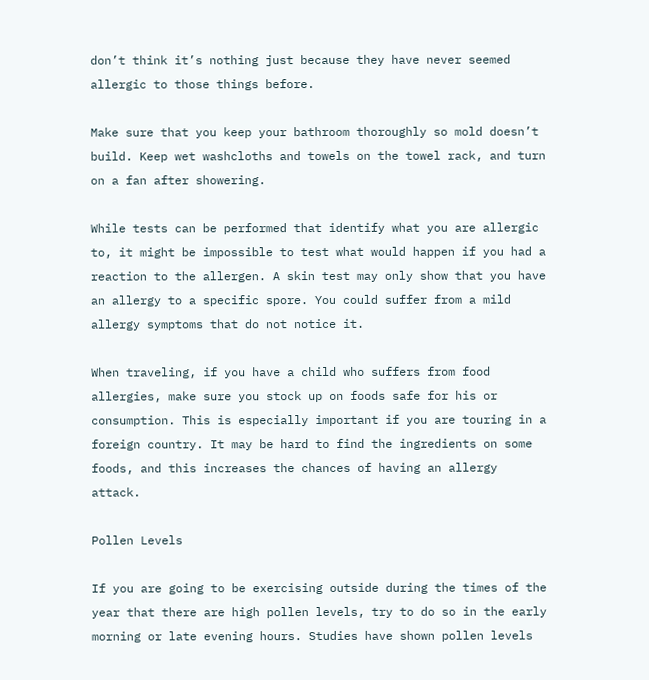don’t think it’s nothing just because they have never seemed allergic to those things before.

Make sure that you keep your bathroom thoroughly so mold doesn’t build. Keep wet washcloths and towels on the towel rack, and turn on a fan after showering.

While tests can be performed that identify what you are allergic to, it might be impossible to test what would happen if you had a reaction to the allergen. A skin test may only show that you have an allergy to a specific spore. You could suffer from a mild allergy symptoms that do not notice it.

When traveling, if you have a child who suffers from food allergies, make sure you stock up on foods safe for his or consumption. This is especially important if you are touring in a foreign country. It may be hard to find the ingredients on some foods, and this increases the chances of having an allergy attack.

Pollen Levels

If you are going to be exercising outside during the times of the year that there are high pollen levels, try to do so in the early morning or late evening hours. Studies have shown pollen levels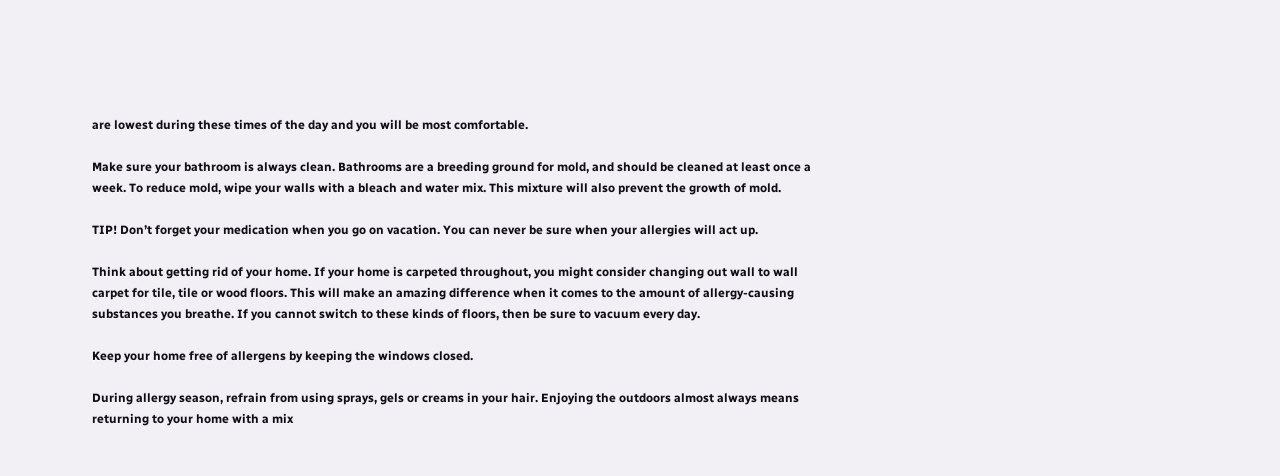are lowest during these times of the day and you will be most comfortable.

Make sure your bathroom is always clean. Bathrooms are a breeding ground for mold, and should be cleaned at least once a week. To reduce mold, wipe your walls with a bleach and water mix. This mixture will also prevent the growth of mold.

TIP! Don’t forget your medication when you go on vacation. You can never be sure when your allergies will act up.

Think about getting rid of your home. If your home is carpeted throughout, you might consider changing out wall to wall carpet for tile, tile or wood floors. This will make an amazing difference when it comes to the amount of allergy-causing substances you breathe. If you cannot switch to these kinds of floors, then be sure to vacuum every day.

Keep your home free of allergens by keeping the windows closed.

During allergy season, refrain from using sprays, gels or creams in your hair. Enjoying the outdoors almost always means returning to your home with a mix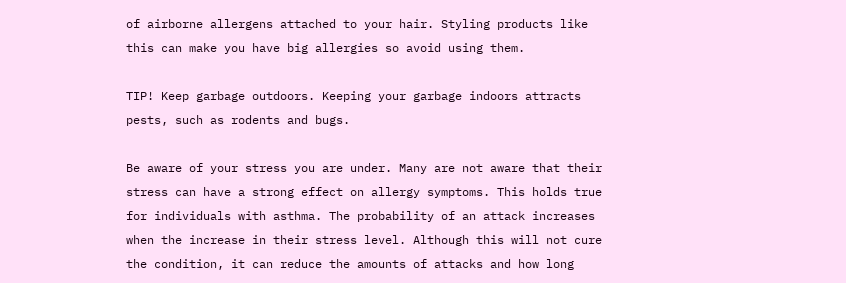of airborne allergens attached to your hair. Styling products like this can make you have big allergies so avoid using them.

TIP! Keep garbage outdoors. Keeping your garbage indoors attracts pests, such as rodents and bugs.

Be aware of your stress you are under. Many are not aware that their stress can have a strong effect on allergy symptoms. This holds true for individuals with asthma. The probability of an attack increases when the increase in their stress level. Although this will not cure the condition, it can reduce the amounts of attacks and how long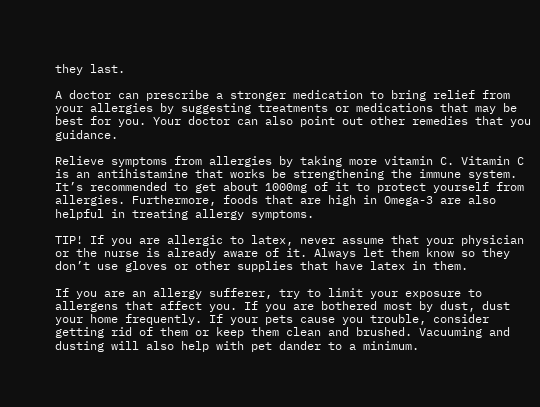they last.

A doctor can prescribe a stronger medication to bring relief from your allergies by suggesting treatments or medications that may be best for you. Your doctor can also point out other remedies that you guidance.

Relieve symptoms from allergies by taking more vitamin C. Vitamin C is an antihistamine that works be strengthening the immune system. It’s recommended to get about 1000mg of it to protect yourself from allergies. Furthermore, foods that are high in Omega-3 are also helpful in treating allergy symptoms.

TIP! If you are allergic to latex, never assume that your physician or the nurse is already aware of it. Always let them know so they don’t use gloves or other supplies that have latex in them.

If you are an allergy sufferer, try to limit your exposure to allergens that affect you. If you are bothered most by dust, dust your home frequently. If your pets cause you trouble, consider getting rid of them or keep them clean and brushed. Vacuuming and dusting will also help with pet dander to a minimum.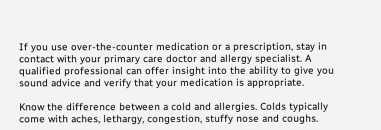If you use over-the-counter medication or a prescription, stay in contact with your primary care doctor and allergy specialist. A qualified professional can offer insight into the ability to give you sound advice and verify that your medication is appropriate.

Know the difference between a cold and allergies. Colds typically come with aches, lethargy, congestion, stuffy nose and coughs.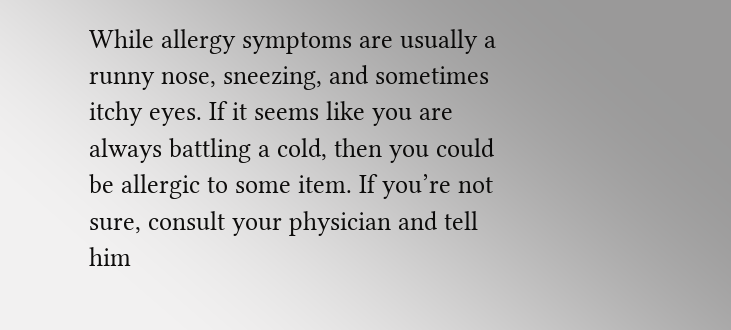While allergy symptoms are usually a runny nose, sneezing, and sometimes itchy eyes. If it seems like you are always battling a cold, then you could be allergic to some item. If you’re not sure, consult your physician and tell him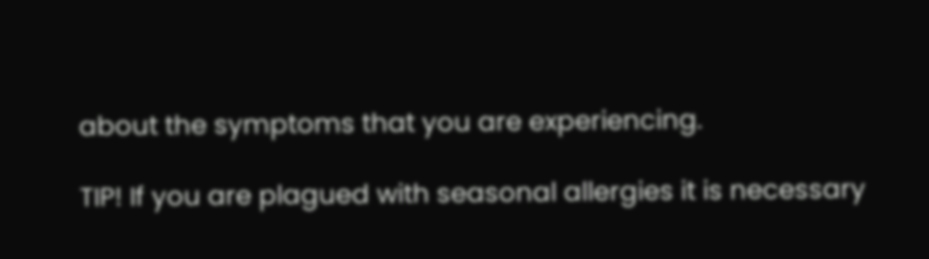about the symptoms that you are experiencing.

TIP! If you are plagued with seasonal allergies it is necessary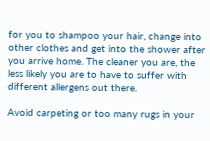for you to shampoo your hair, change into other clothes and get into the shower after you arrive home. The cleaner you are, the less likely you are to have to suffer with different allergens out there.

Avoid carpeting or too many rugs in your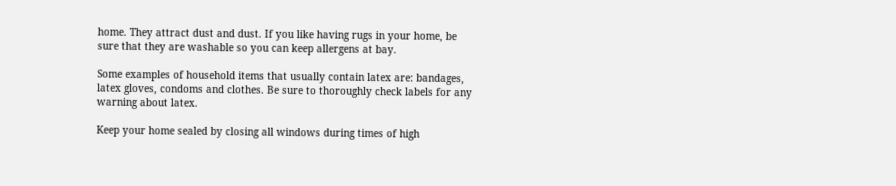home. They attract dust and dust. If you like having rugs in your home, be sure that they are washable so you can keep allergens at bay.

Some examples of household items that usually contain latex are: bandages, latex gloves, condoms and clothes. Be sure to thoroughly check labels for any warning about latex.

Keep your home sealed by closing all windows during times of high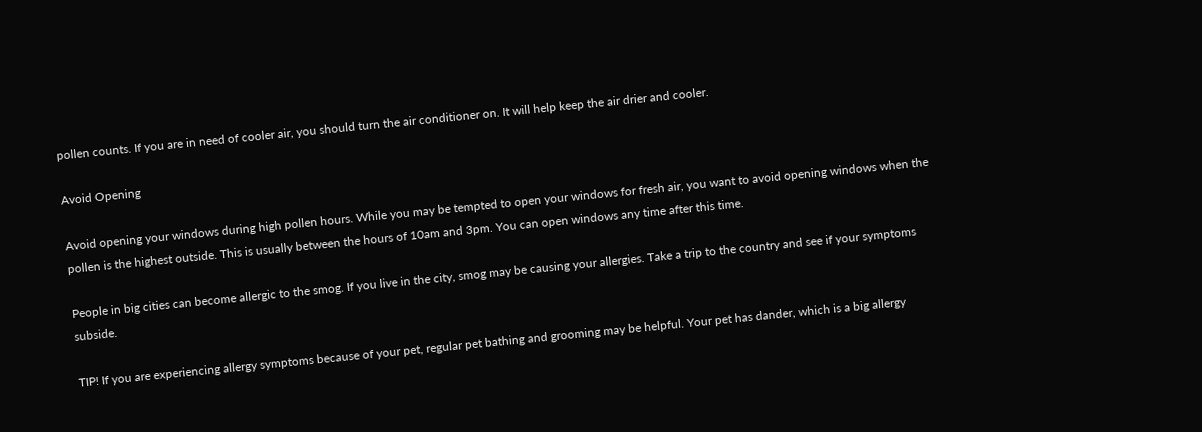pollen counts. If you are in need of cooler air, you should turn the air conditioner on. It will help keep the air drier and cooler.

Avoid Opening

Avoid opening your windows during high pollen hours. While you may be tempted to open your windows for fresh air, you want to avoid opening windows when the pollen is the highest outside. This is usually between the hours of 10am and 3pm. You can open windows any time after this time.

People in big cities can become allergic to the smog. If you live in the city, smog may be causing your allergies. Take a trip to the country and see if your symptoms subside.

TIP! If you are experiencing allergy symptoms because of your pet, regular pet bathing and grooming may be helpful. Your pet has dander, which is a big allergy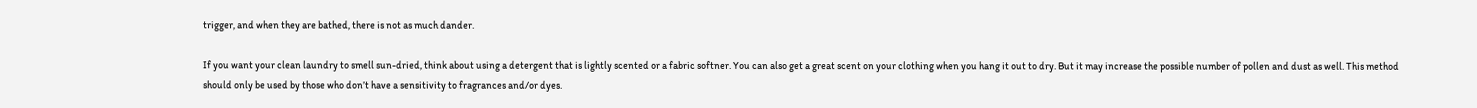trigger, and when they are bathed, there is not as much dander.

If you want your clean laundry to smell sun-dried, think about using a detergent that is lightly scented or a fabric softner. You can also get a great scent on your clothing when you hang it out to dry. But it may increase the possible number of pollen and dust as well. This method should only be used by those who don’t have a sensitivity to fragrances and/or dyes.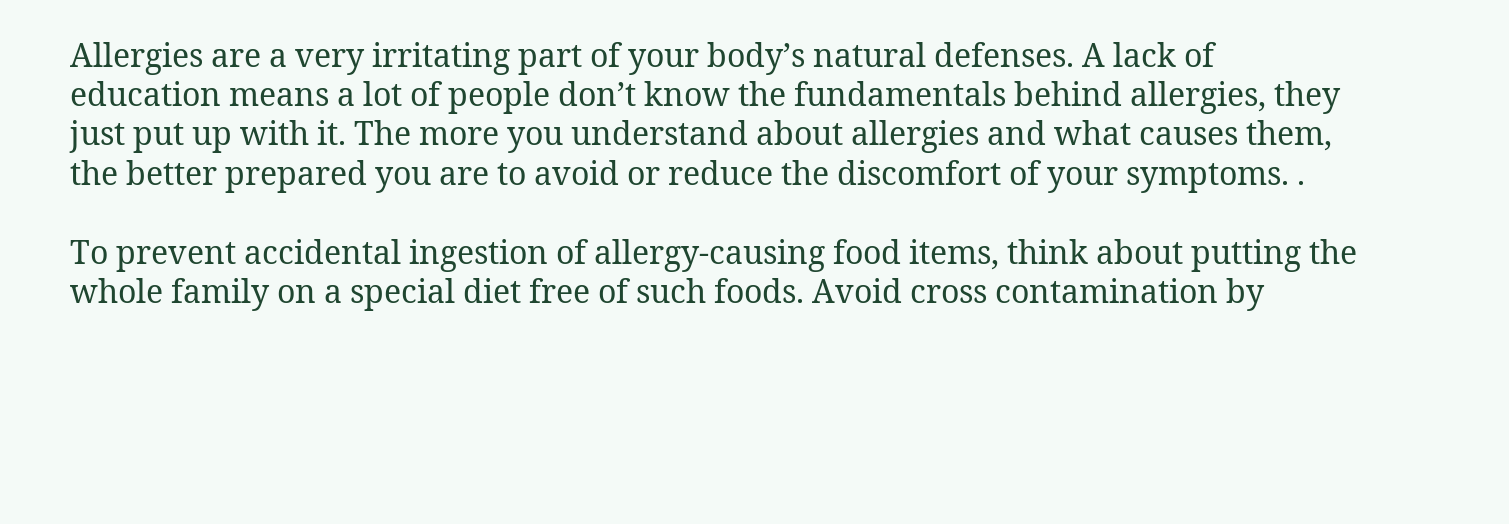Allergies are a very irritating part of your body’s natural defenses. A lack of education means a lot of people don’t know the fundamentals behind allergies, they just put up with it. The more you understand about allergies and what causes them, the better prepared you are to avoid or reduce the discomfort of your symptoms. .

To prevent accidental ingestion of allergy-causing food items, think about putting the whole family on a special diet free of such foods. Avoid cross contamination by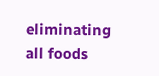eliminating all foods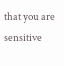that you are sensitive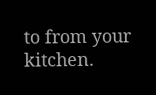to from your kitchen.